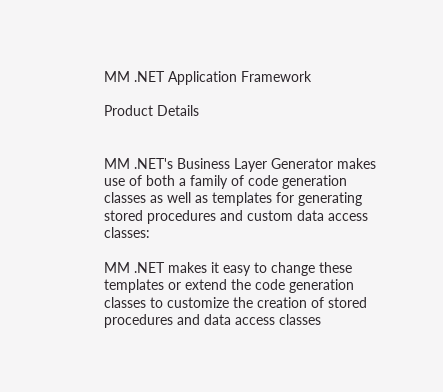MM .NET Application Framework

Product Details


MM .NET's Business Layer Generator makes use of both a family of code generation classes as well as templates for generating stored procedures and custom data access classes:

MM .NET makes it easy to change these templates or extend the code generation classes to customize the creation of stored procedures and data access classes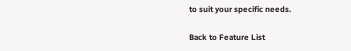to suit your specific needs.

Back to Feature List